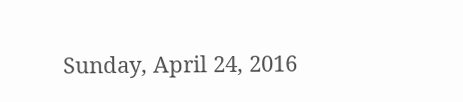Sunday, April 24, 2016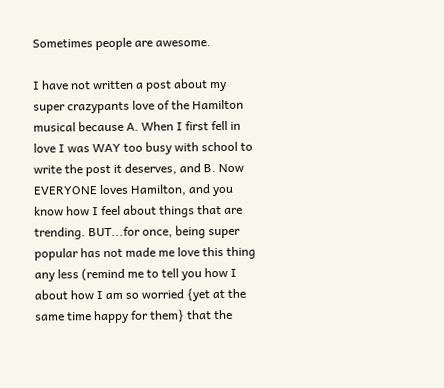Sometimes people are awesome.

I have not written a post about my super crazypants love of the Hamilton musical because A. When I first fell in love I was WAY too busy with school to write the post it deserves, and B. Now EVERYONE loves Hamilton, and you know how I feel about things that are trending. BUT...for once, being super popular has not made me love this thing any less (remind me to tell you how I about how I am so worried {yet at the same time happy for them} that the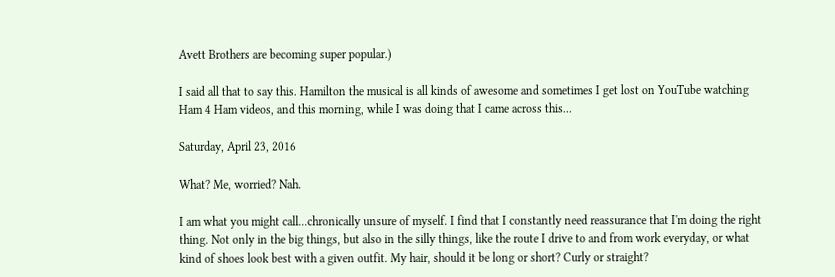Avett Brothers are becoming super popular.)

I said all that to say this. Hamilton the musical is all kinds of awesome and sometimes I get lost on YouTube watching Ham 4 Ham videos, and this morning, while I was doing that I came across this...

Saturday, April 23, 2016

What? Me, worried? Nah.

I am what you might call...chronically unsure of myself. I find that I constantly need reassurance that I'm doing the right thing. Not only in the big things, but also in the silly things, like the route I drive to and from work everyday, or what kind of shoes look best with a given outfit. My hair, should it be long or short? Curly or straight?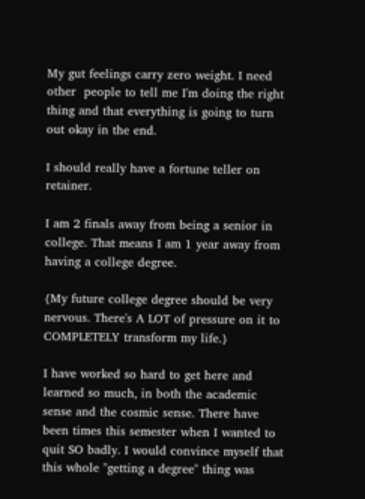My gut feelings carry zero weight. I need other  people to tell me I'm doing the right thing and that everything is going to turn out okay in the end.

I should really have a fortune teller on retainer.

I am 2 finals away from being a senior in college. That means I am 1 year away from having a college degree.

{My future college degree should be very nervous. There's A LOT of pressure on it to COMPLETELY transform my life.}

I have worked so hard to get here and learned so much, in both the academic sense and the cosmic sense. There have been times this semester when I wanted to quit SO badly. I would convince myself that this whole "getting a degree" thing was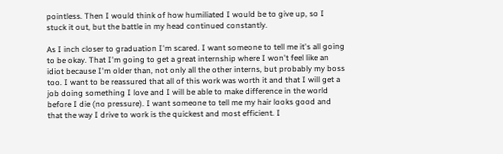pointless. Then I would think of how humiliated I would be to give up, so I stuck it out, but the battle in my head continued constantly.

As I inch closer to graduation I'm scared. I want someone to tell me it's all going to be okay. That I'm going to get a great internship where I won't feel like an idiot because I'm older than, not only all the other interns, but probably my boss too. I want to be reassured that all of this work was worth it and that I will get a job doing something I love and I will be able to make difference in the world before I die (no pressure). I want someone to tell me my hair looks good and that the way I drive to work is the quickest and most efficient. I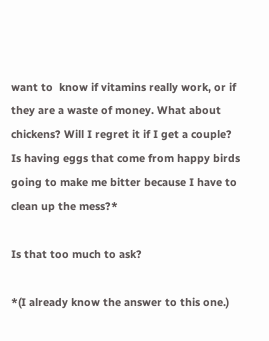want to  know if vitamins really work, or if they are a waste of money. What about chickens? Will I regret it if I get a couple? Is having eggs that come from happy birds going to make me bitter because I have to clean up the mess?*

Is that too much to ask?

*(I already know the answer to this one.)